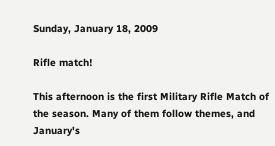Sunday, January 18, 2009

Rifle match!

This afternoon is the first Military Rifle Match of the season. Many of them follow themes, and January's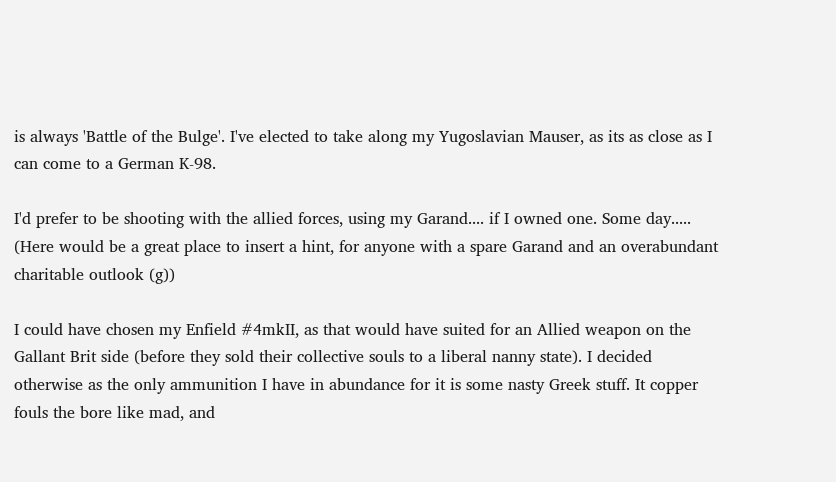is always 'Battle of the Bulge'. I've elected to take along my Yugoslavian Mauser, as its as close as I can come to a German K-98.

I'd prefer to be shooting with the allied forces, using my Garand.... if I owned one. Some day..... (Here would be a great place to insert a hint, for anyone with a spare Garand and an overabundant charitable outlook (g))

I could have chosen my Enfield #4mkII, as that would have suited for an Allied weapon on the Gallant Brit side (before they sold their collective souls to a liberal nanny state). I decided otherwise as the only ammunition I have in abundance for it is some nasty Greek stuff. It copper fouls the bore like mad, and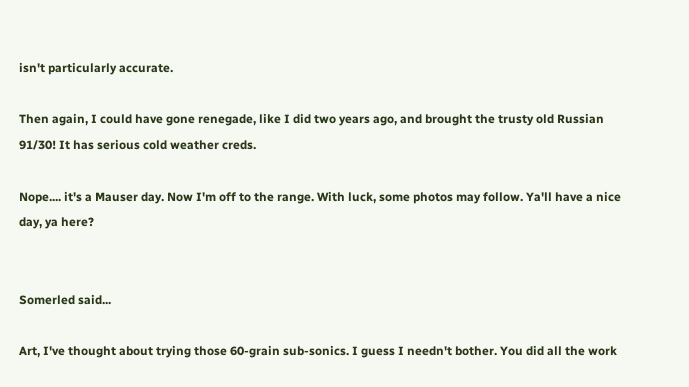isn't particularly accurate.

Then again, I could have gone renegade, like I did two years ago, and brought the trusty old Russian 91/30! It has serious cold weather creds.

Nope.... it's a Mauser day. Now I'm off to the range. With luck, some photos may follow. Ya'll have a nice day, ya here?


Somerled said...

Art, I've thought about trying those 60-grain sub-sonics. I guess I needn't bother. You did all the work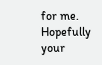for me. Hopefully your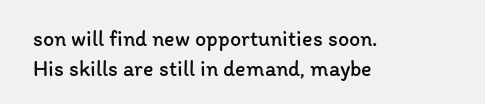son will find new opportunities soon. His skills are still in demand, maybe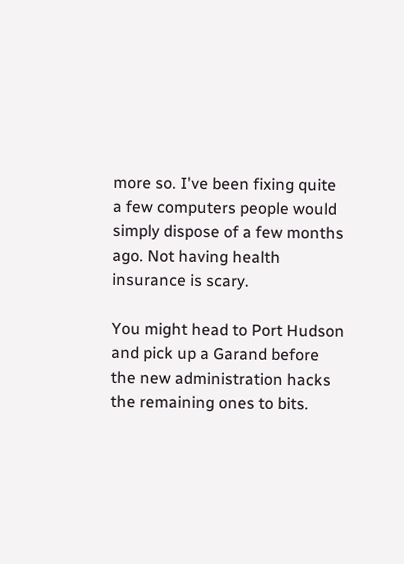more so. I've been fixing quite a few computers people would simply dispose of a few months ago. Not having health insurance is scary.

You might head to Port Hudson and pick up a Garand before the new administration hacks the remaining ones to bits.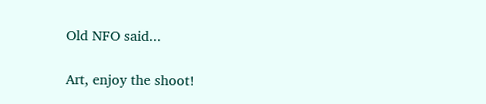Old NFO said...

Art, enjoy the shoot!